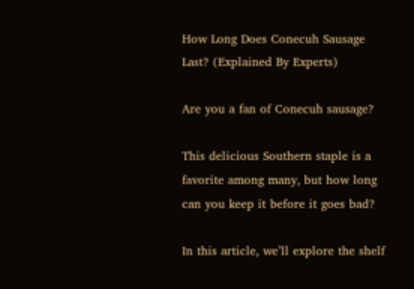How Long Does Conecuh Sausage Last? (Explained By Experts)

Are you a fan of Conecuh sausage?

This delicious Southern staple is a favorite among many, but how long can you keep it before it goes bad?

In this article, we’ll explore the shelf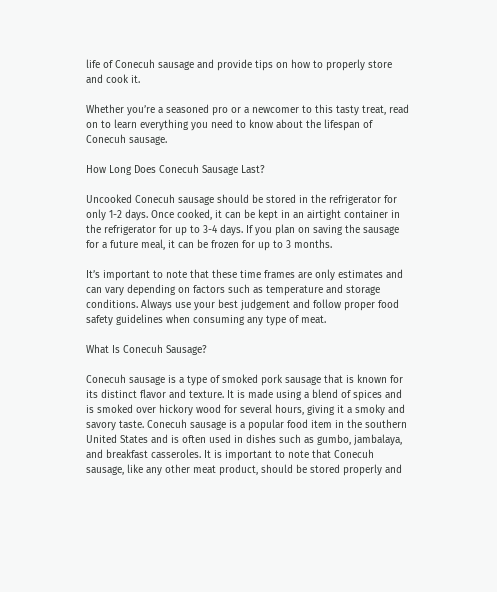life of Conecuh sausage and provide tips on how to properly store and cook it.

Whether you’re a seasoned pro or a newcomer to this tasty treat, read on to learn everything you need to know about the lifespan of Conecuh sausage.

How Long Does Conecuh Sausage Last?

Uncooked Conecuh sausage should be stored in the refrigerator for only 1-2 days. Once cooked, it can be kept in an airtight container in the refrigerator for up to 3-4 days. If you plan on saving the sausage for a future meal, it can be frozen for up to 3 months.

It’s important to note that these time frames are only estimates and can vary depending on factors such as temperature and storage conditions. Always use your best judgement and follow proper food safety guidelines when consuming any type of meat.

What Is Conecuh Sausage?

Conecuh sausage is a type of smoked pork sausage that is known for its distinct flavor and texture. It is made using a blend of spices and is smoked over hickory wood for several hours, giving it a smoky and savory taste. Conecuh sausage is a popular food item in the southern United States and is often used in dishes such as gumbo, jambalaya, and breakfast casseroles. It is important to note that Conecuh sausage, like any other meat product, should be stored properly and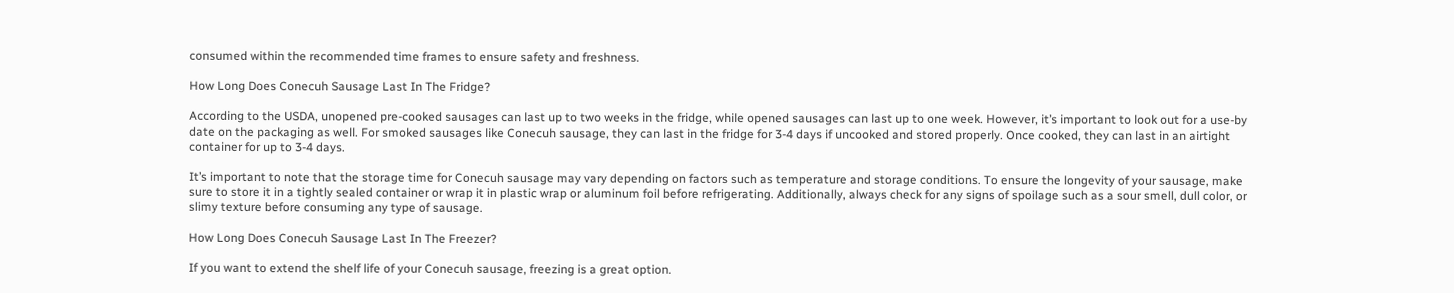consumed within the recommended time frames to ensure safety and freshness.

How Long Does Conecuh Sausage Last In The Fridge?

According to the USDA, unopened pre-cooked sausages can last up to two weeks in the fridge, while opened sausages can last up to one week. However, it’s important to look out for a use-by date on the packaging as well. For smoked sausages like Conecuh sausage, they can last in the fridge for 3-4 days if uncooked and stored properly. Once cooked, they can last in an airtight container for up to 3-4 days.

It’s important to note that the storage time for Conecuh sausage may vary depending on factors such as temperature and storage conditions. To ensure the longevity of your sausage, make sure to store it in a tightly sealed container or wrap it in plastic wrap or aluminum foil before refrigerating. Additionally, always check for any signs of spoilage such as a sour smell, dull color, or slimy texture before consuming any type of sausage.

How Long Does Conecuh Sausage Last In The Freezer?

If you want to extend the shelf life of your Conecuh sausage, freezing is a great option.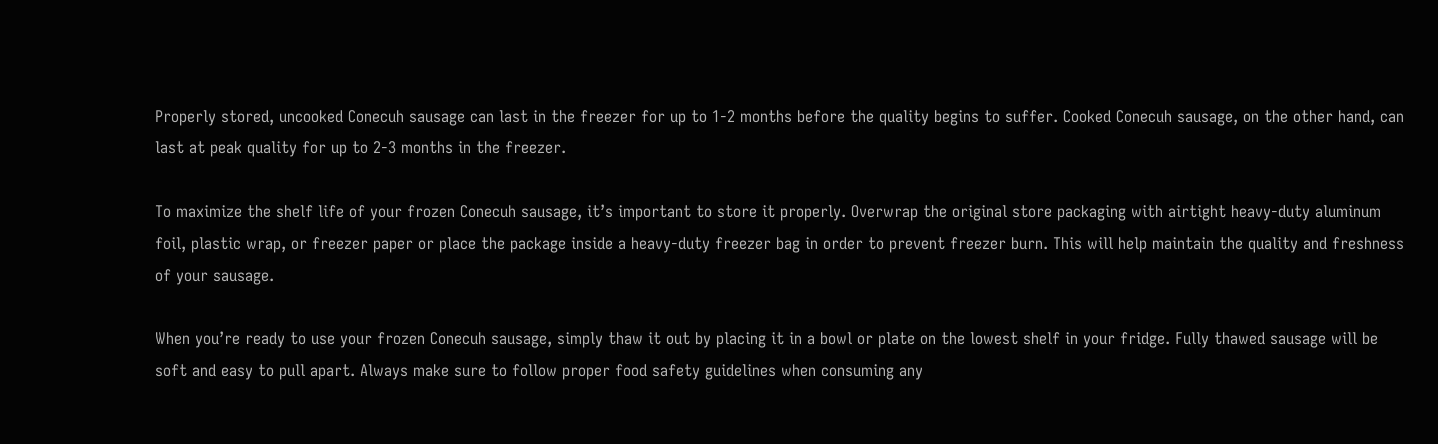Properly stored, uncooked Conecuh sausage can last in the freezer for up to 1-2 months before the quality begins to suffer. Cooked Conecuh sausage, on the other hand, can last at peak quality for up to 2-3 months in the freezer.

To maximize the shelf life of your frozen Conecuh sausage, it’s important to store it properly. Overwrap the original store packaging with airtight heavy-duty aluminum foil, plastic wrap, or freezer paper or place the package inside a heavy-duty freezer bag in order to prevent freezer burn. This will help maintain the quality and freshness of your sausage.

When you’re ready to use your frozen Conecuh sausage, simply thaw it out by placing it in a bowl or plate on the lowest shelf in your fridge. Fully thawed sausage will be soft and easy to pull apart. Always make sure to follow proper food safety guidelines when consuming any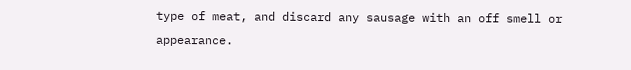type of meat, and discard any sausage with an off smell or appearance.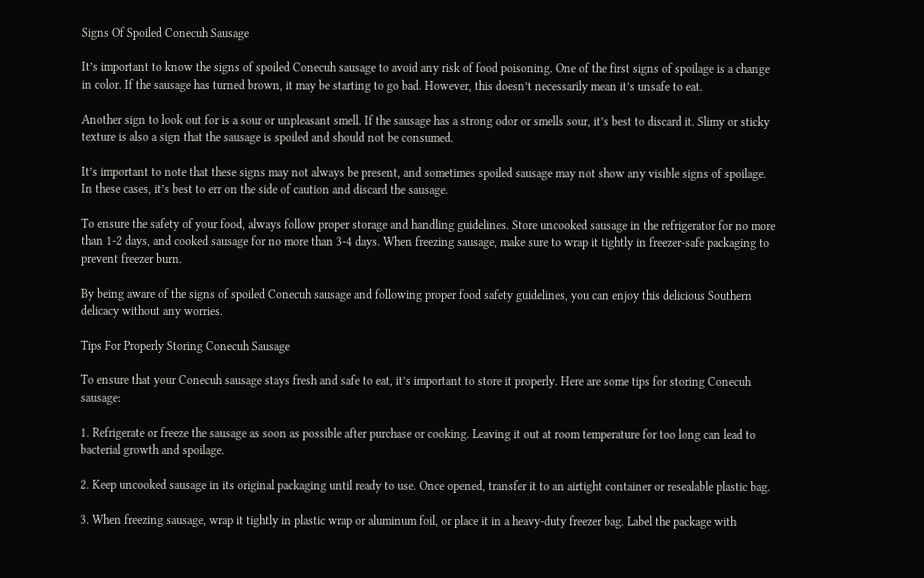Signs Of Spoiled Conecuh Sausage

It’s important to know the signs of spoiled Conecuh sausage to avoid any risk of food poisoning. One of the first signs of spoilage is a change in color. If the sausage has turned brown, it may be starting to go bad. However, this doesn’t necessarily mean it’s unsafe to eat.

Another sign to look out for is a sour or unpleasant smell. If the sausage has a strong odor or smells sour, it’s best to discard it. Slimy or sticky texture is also a sign that the sausage is spoiled and should not be consumed.

It’s important to note that these signs may not always be present, and sometimes spoiled sausage may not show any visible signs of spoilage. In these cases, it’s best to err on the side of caution and discard the sausage.

To ensure the safety of your food, always follow proper storage and handling guidelines. Store uncooked sausage in the refrigerator for no more than 1-2 days, and cooked sausage for no more than 3-4 days. When freezing sausage, make sure to wrap it tightly in freezer-safe packaging to prevent freezer burn.

By being aware of the signs of spoiled Conecuh sausage and following proper food safety guidelines, you can enjoy this delicious Southern delicacy without any worries.

Tips For Properly Storing Conecuh Sausage

To ensure that your Conecuh sausage stays fresh and safe to eat, it’s important to store it properly. Here are some tips for storing Conecuh sausage:

1. Refrigerate or freeze the sausage as soon as possible after purchase or cooking. Leaving it out at room temperature for too long can lead to bacterial growth and spoilage.

2. Keep uncooked sausage in its original packaging until ready to use. Once opened, transfer it to an airtight container or resealable plastic bag.

3. When freezing sausage, wrap it tightly in plastic wrap or aluminum foil, or place it in a heavy-duty freezer bag. Label the package with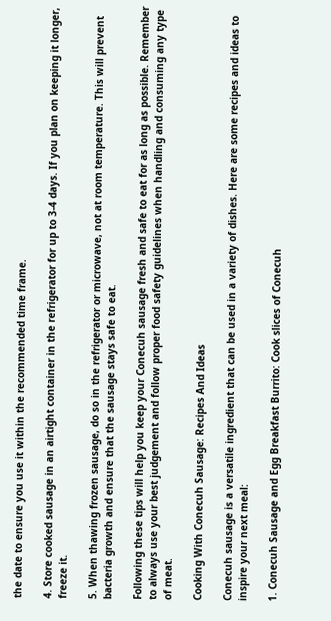the date to ensure you use it within the recommended time frame.

4. Store cooked sausage in an airtight container in the refrigerator for up to 3-4 days. If you plan on keeping it longer, freeze it.

5. When thawing frozen sausage, do so in the refrigerator or microwave, not at room temperature. This will prevent bacteria growth and ensure that the sausage stays safe to eat.

Following these tips will help you keep your Conecuh sausage fresh and safe to eat for as long as possible. Remember to always use your best judgement and follow proper food safety guidelines when handling and consuming any type of meat.

Cooking With Conecuh Sausage: Recipes And Ideas

Conecuh sausage is a versatile ingredient that can be used in a variety of dishes. Here are some recipes and ideas to inspire your next meal:

1. Conecuh Sausage and Egg Breakfast Burrito: Cook slices of Conecuh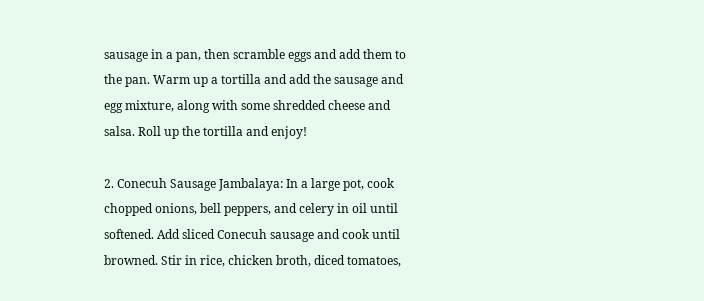sausage in a pan, then scramble eggs and add them to the pan. Warm up a tortilla and add the sausage and egg mixture, along with some shredded cheese and salsa. Roll up the tortilla and enjoy!

2. Conecuh Sausage Jambalaya: In a large pot, cook chopped onions, bell peppers, and celery in oil until softened. Add sliced Conecuh sausage and cook until browned. Stir in rice, chicken broth, diced tomatoes,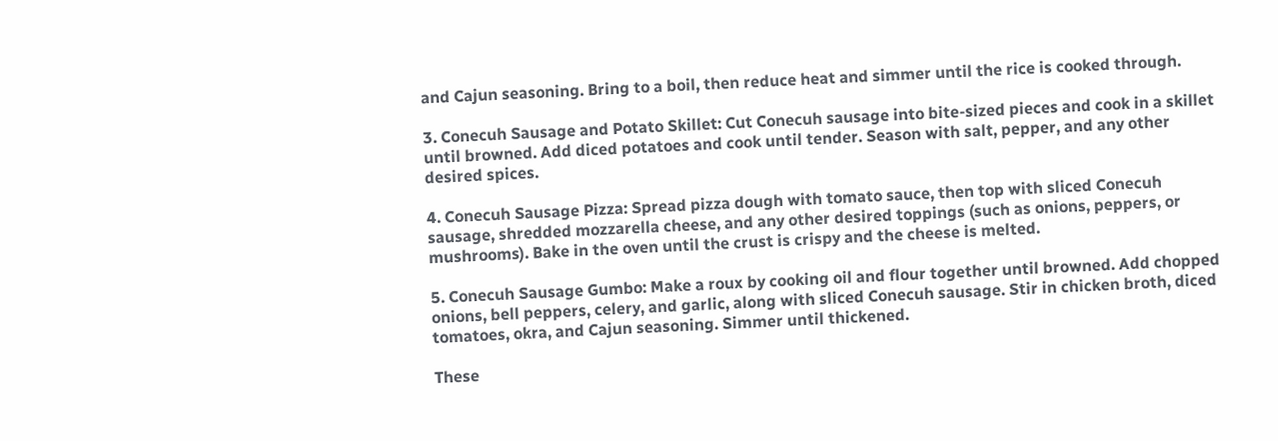and Cajun seasoning. Bring to a boil, then reduce heat and simmer until the rice is cooked through.

3. Conecuh Sausage and Potato Skillet: Cut Conecuh sausage into bite-sized pieces and cook in a skillet until browned. Add diced potatoes and cook until tender. Season with salt, pepper, and any other desired spices.

4. Conecuh Sausage Pizza: Spread pizza dough with tomato sauce, then top with sliced Conecuh sausage, shredded mozzarella cheese, and any other desired toppings (such as onions, peppers, or mushrooms). Bake in the oven until the crust is crispy and the cheese is melted.

5. Conecuh Sausage Gumbo: Make a roux by cooking oil and flour together until browned. Add chopped onions, bell peppers, celery, and garlic, along with sliced Conecuh sausage. Stir in chicken broth, diced tomatoes, okra, and Cajun seasoning. Simmer until thickened.

These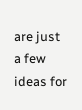are just a few ideas for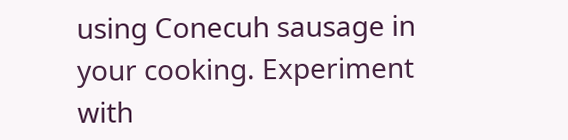using Conecuh sausage in your cooking. Experiment with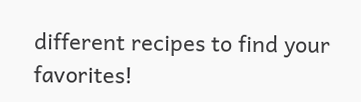different recipes to find your favorites!